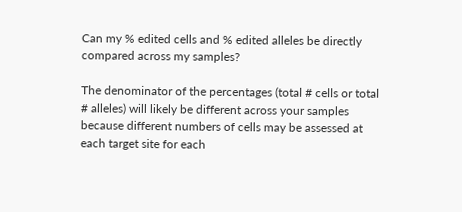Can my % edited cells and % edited alleles be directly compared across my samples?

The denominator of the percentages (total # cells or total # alleles) will likely be different across your samples because different numbers of cells may be assessed at each target site for each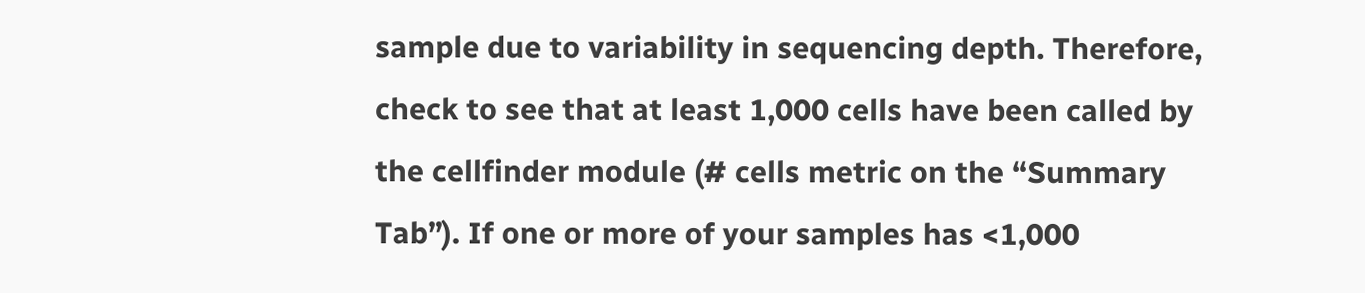sample due to variability in sequencing depth. Therefore, check to see that at least 1,000 cells have been called by the cellfinder module (# cells metric on the “Summary Tab”). If one or more of your samples has <1,000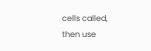cells called, then use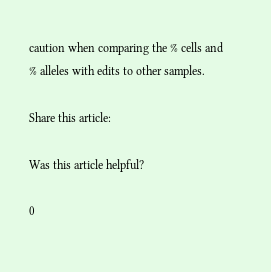caution when comparing the % cells and % alleles with edits to other samples.

Share this article:

Was this article helpful?

0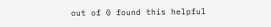out of 0 found this helpful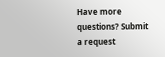Have more questions? Submit a request